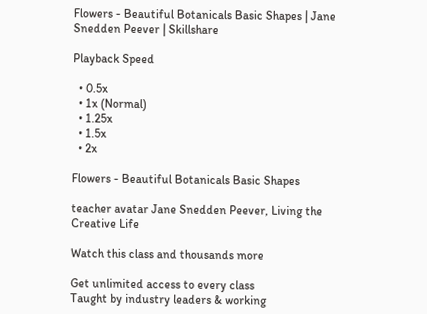Flowers - Beautiful Botanicals Basic Shapes | Jane Snedden Peever | Skillshare

Playback Speed

  • 0.5x
  • 1x (Normal)
  • 1.25x
  • 1.5x
  • 2x

Flowers - Beautiful Botanicals Basic Shapes

teacher avatar Jane Snedden Peever, Living the Creative Life

Watch this class and thousands more

Get unlimited access to every class
Taught by industry leaders & working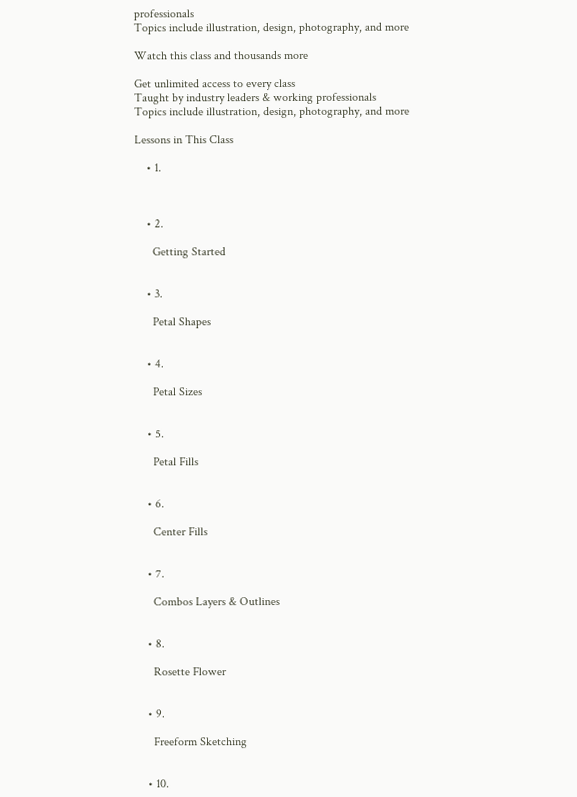professionals
Topics include illustration, design, photography, and more

Watch this class and thousands more

Get unlimited access to every class
Taught by industry leaders & working professionals
Topics include illustration, design, photography, and more

Lessons in This Class

    • 1.



    • 2.

      Getting Started


    • 3.

      Petal Shapes


    • 4.

      Petal Sizes


    • 5.

      Petal Fills


    • 6.

      Center Fills


    • 7.

      Combos Layers & Outlines


    • 8.

      Rosette Flower


    • 9.

      Freeform Sketching


    • 10.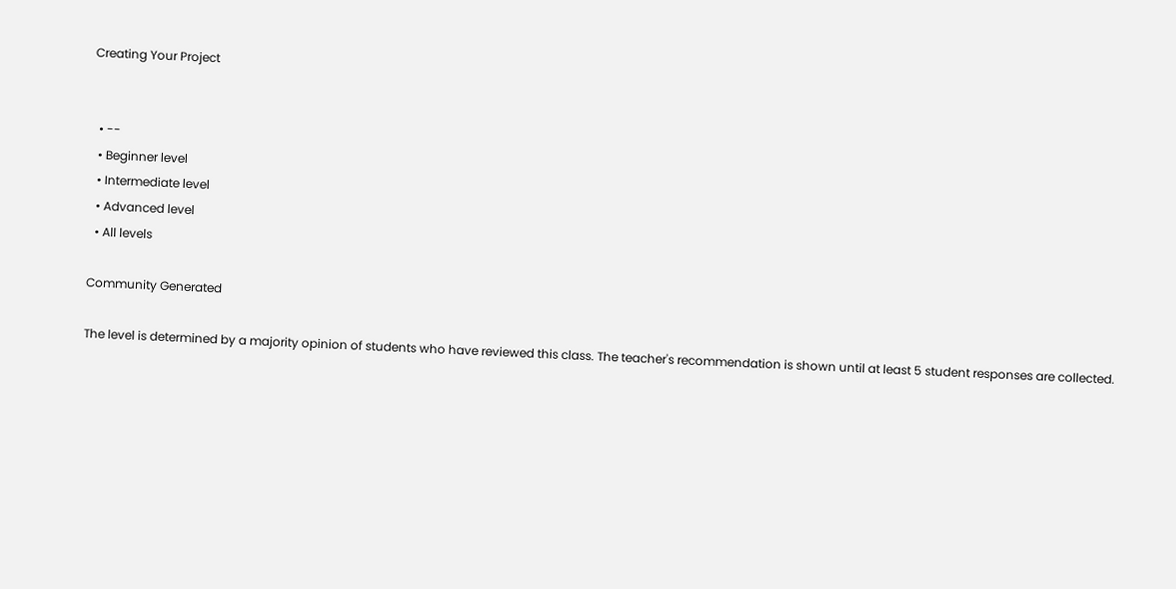Creating Your Project


  • --
  • Beginner level
  • Intermediate level
  • Advanced level
  • All levels

Community Generated

The level is determined by a majority opinion of students who have reviewed this class. The teacher's recommendation is shown until at least 5 student responses are collected.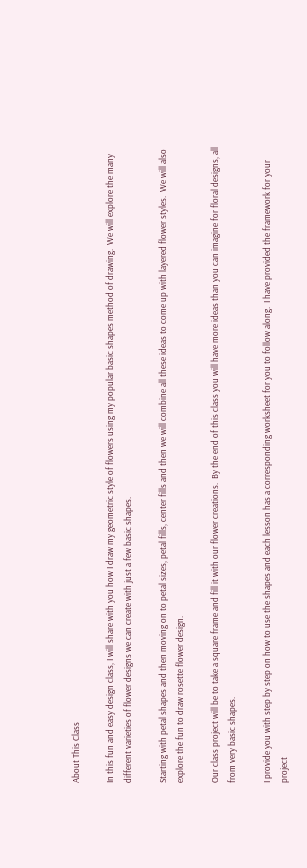About This Class

In this fun and easy design class, I will share with you how I draw my geometric style of flowers using my popular basic shapes method of drawing.  We will explore the many different varieties of flower designs we can create with just a few basic shapes.

Starting with petal shapes and then moving on to petal sizes, petal fills, center fills and then we will combine all these ideas to come up with layered flower styles.  We will also explore the fun to draw rosette flower design.

Our class project will be to take a square frame and fill it with our flower creations.  By the end of this class you will have more ideas than you can imagine for floral designs, all from very basic shapes.

I provide you with step by step on how to use the shapes and each lesson has a corresponding worksheet for you to follow along.  I have provided the framework for your project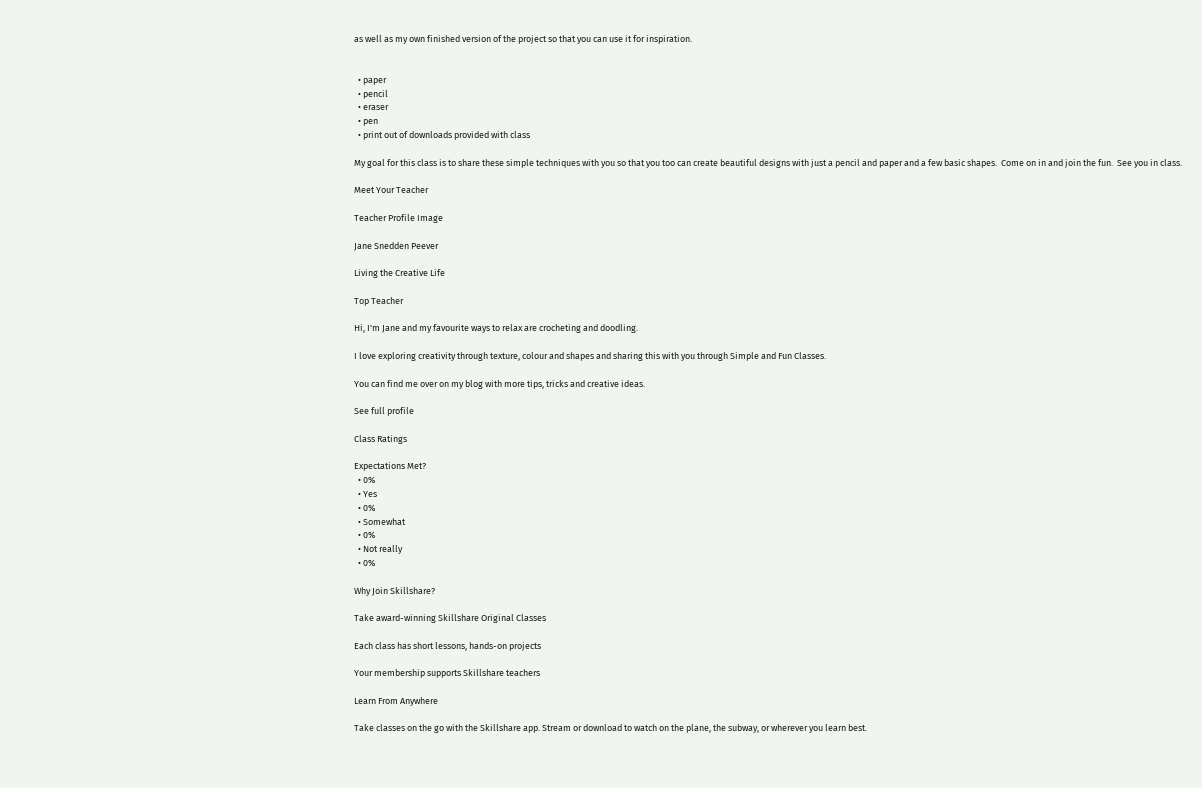as well as my own finished version of the project so that you can use it for inspiration.


  • paper
  • pencil
  • eraser
  • pen
  • print out of downloads provided with class

My goal for this class is to share these simple techniques with you so that you too can create beautiful designs with just a pencil and paper and a few basic shapes.  Come on in and join the fun.  See you in class.

Meet Your Teacher

Teacher Profile Image

Jane Snedden Peever

Living the Creative Life

Top Teacher

Hi, I'm Jane and my favourite ways to relax are crocheting and doodling.

I love exploring creativity through texture, colour and shapes and sharing this with you through Simple and Fun Classes.

You can find me over on my blog with more tips, tricks and creative ideas.

See full profile

Class Ratings

Expectations Met?
  • 0%
  • Yes
  • 0%
  • Somewhat
  • 0%
  • Not really
  • 0%

Why Join Skillshare?

Take award-winning Skillshare Original Classes

Each class has short lessons, hands-on projects

Your membership supports Skillshare teachers

Learn From Anywhere

Take classes on the go with the Skillshare app. Stream or download to watch on the plane, the subway, or wherever you learn best.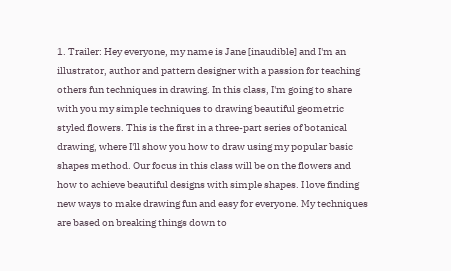1. Trailer: Hey everyone, my name is Jane [inaudible] and I'm an illustrator, author and pattern designer with a passion for teaching others fun techniques in drawing. In this class, I'm going to share with you my simple techniques to drawing beautiful geometric styled flowers. This is the first in a three-part series of botanical drawing, where I'll show you how to draw using my popular basic shapes method. Our focus in this class will be on the flowers and how to achieve beautiful designs with simple shapes. I love finding new ways to make drawing fun and easy for everyone. My techniques are based on breaking things down to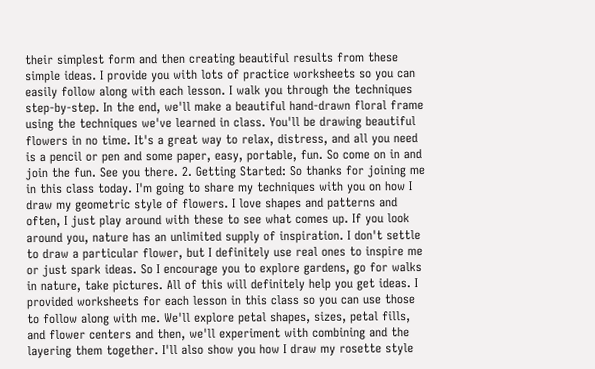their simplest form and then creating beautiful results from these simple ideas. I provide you with lots of practice worksheets so you can easily follow along with each lesson. I walk you through the techniques step-by-step. In the end, we'll make a beautiful hand-drawn floral frame using the techniques we've learned in class. You'll be drawing beautiful flowers in no time. It's a great way to relax, distress, and all you need is a pencil or pen and some paper, easy, portable, fun. So come on in and join the fun. See you there. 2. Getting Started: So thanks for joining me in this class today. I'm going to share my techniques with you on how I draw my geometric style of flowers. I love shapes and patterns and often, I just play around with these to see what comes up. If you look around you, nature has an unlimited supply of inspiration. I don't settle to draw a particular flower, but I definitely use real ones to inspire me or just spark ideas. So I encourage you to explore gardens, go for walks in nature, take pictures. All of this will definitely help you get ideas. I provided worksheets for each lesson in this class so you can use those to follow along with me. We'll explore petal shapes, sizes, petal fills, and flower centers and then, we'll experiment with combining and the layering them together. I'll also show you how I draw my rosette style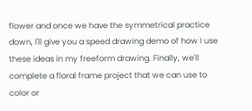flower and once we have the symmetrical practice down, I'll give you a speed drawing demo of how I use these ideas in my freeform drawing. Finally, we'll complete a floral frame project that we can use to color or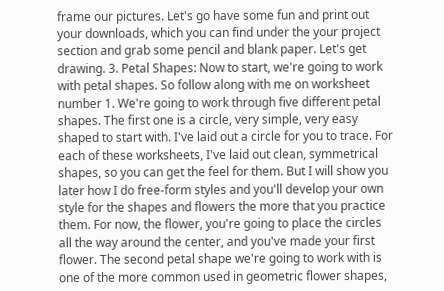frame our pictures. Let's go have some fun and print out your downloads, which you can find under the your project section and grab some pencil and blank paper. Let's get drawing. 3. Petal Shapes: Now to start, we're going to work with petal shapes. So follow along with me on worksheet number 1. We're going to work through five different petal shapes. The first one is a circle, very simple, very easy shaped to start with. I've laid out a circle for you to trace. For each of these worksheets, I've laid out clean, symmetrical shapes, so you can get the feel for them. But I will show you later how I do free-form styles and you'll develop your own style for the shapes and flowers the more that you practice them. For now, the flower, you're going to place the circles all the way around the center, and you've made your first flower. The second petal shape we're going to work with is one of the more common used in geometric flower shapes,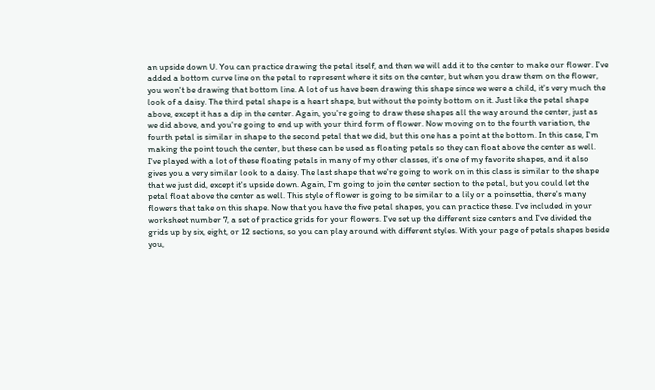an upside down U. You can practice drawing the petal itself, and then we will add it to the center to make our flower. I've added a bottom curve line on the petal to represent where it sits on the center, but when you draw them on the flower, you won't be drawing that bottom line. A lot of us have been drawing this shape since we were a child, it's very much the look of a daisy. The third petal shape is a heart shape, but without the pointy bottom on it. Just like the petal shape above, except it has a dip in the center. Again, you're going to draw these shapes all the way around the center, just as we did above, and you're going to end up with your third form of flower. Now moving on to the fourth variation, the fourth petal is similar in shape to the second petal that we did, but this one has a point at the bottom. In this case, I'm making the point touch the center, but these can be used as floating petals so they can float above the center as well. I've played with a lot of these floating petals in many of my other classes, it's one of my favorite shapes, and it also gives you a very similar look to a daisy. The last shape that we're going to work on in this class is similar to the shape that we just did, except it's upside down. Again, I'm going to join the center section to the petal, but you could let the petal float above the center as well. This style of flower is going to be similar to a lily or a poinsettia, there's many flowers that take on this shape. Now that you have the five petal shapes, you can practice these. I've included in your worksheet number 7, a set of practice grids for your flowers. I've set up the different size centers and I've divided the grids up by six, eight, or 12 sections, so you can play around with different styles. With your page of petals shapes beside you,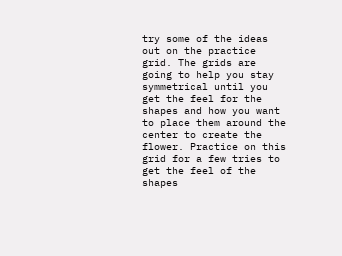try some of the ideas out on the practice grid. The grids are going to help you stay symmetrical until you get the feel for the shapes and how you want to place them around the center to create the flower. Practice on this grid for a few tries to get the feel of the shapes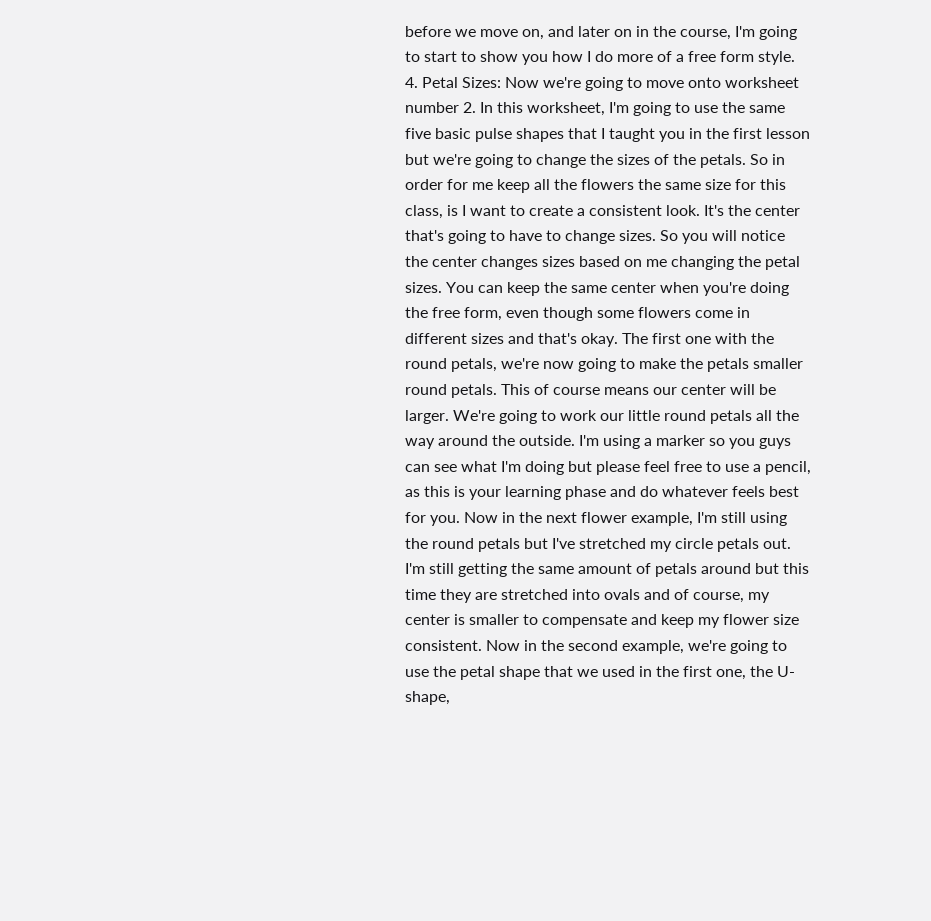before we move on, and later on in the course, I'm going to start to show you how I do more of a free form style. 4. Petal Sizes: Now we're going to move onto worksheet number 2. In this worksheet, I'm going to use the same five basic pulse shapes that I taught you in the first lesson but we're going to change the sizes of the petals. So in order for me keep all the flowers the same size for this class, is I want to create a consistent look. It's the center that's going to have to change sizes. So you will notice the center changes sizes based on me changing the petal sizes. You can keep the same center when you're doing the free form, even though some flowers come in different sizes and that's okay. The first one with the round petals, we're now going to make the petals smaller round petals. This of course means our center will be larger. We're going to work our little round petals all the way around the outside. I'm using a marker so you guys can see what I'm doing but please feel free to use a pencil, as this is your learning phase and do whatever feels best for you. Now in the next flower example, I'm still using the round petals but I've stretched my circle petals out. I'm still getting the same amount of petals around but this time they are stretched into ovals and of course, my center is smaller to compensate and keep my flower size consistent. Now in the second example, we're going to use the petal shape that we used in the first one, the U-shape,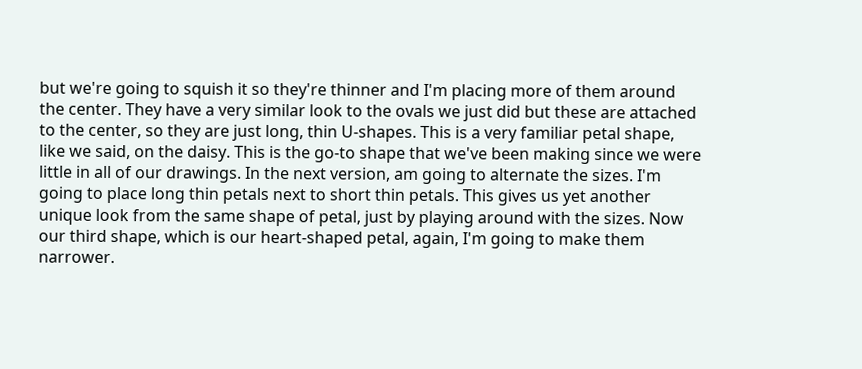but we're going to squish it so they're thinner and I'm placing more of them around the center. They have a very similar look to the ovals we just did but these are attached to the center, so they are just long, thin U-shapes. This is a very familiar petal shape, like we said, on the daisy. This is the go-to shape that we've been making since we were little in all of our drawings. In the next version, am going to alternate the sizes. I'm going to place long thin petals next to short thin petals. This gives us yet another unique look from the same shape of petal, just by playing around with the sizes. Now our third shape, which is our heart-shaped petal, again, I'm going to make them narrower.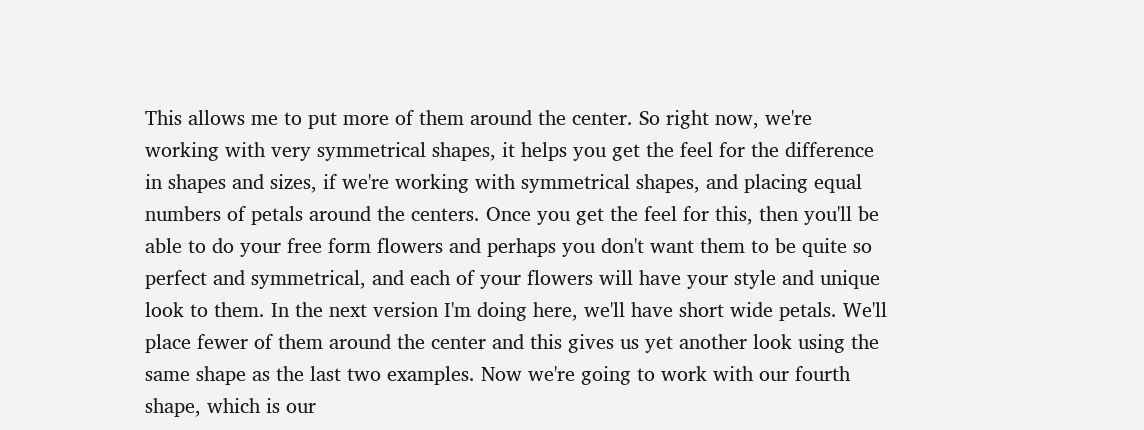This allows me to put more of them around the center. So right now, we're working with very symmetrical shapes, it helps you get the feel for the difference in shapes and sizes, if we're working with symmetrical shapes, and placing equal numbers of petals around the centers. Once you get the feel for this, then you'll be able to do your free form flowers and perhaps you don't want them to be quite so perfect and symmetrical, and each of your flowers will have your style and unique look to them. In the next version I'm doing here, we'll have short wide petals. We'll place fewer of them around the center and this gives us yet another look using the same shape as the last two examples. Now we're going to work with our fourth shape, which is our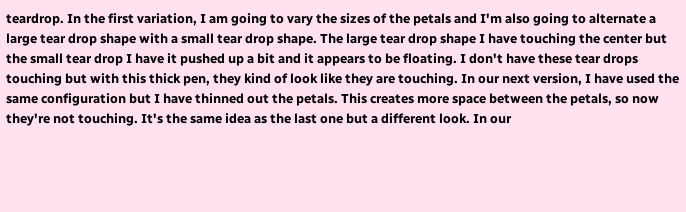teardrop. In the first variation, I am going to vary the sizes of the petals and I'm also going to alternate a large tear drop shape with a small tear drop shape. The large tear drop shape I have touching the center but the small tear drop I have it pushed up a bit and it appears to be floating. I don't have these tear drops touching but with this thick pen, they kind of look like they are touching. In our next version, I have used the same configuration but I have thinned out the petals. This creates more space between the petals, so now they're not touching. It's the same idea as the last one but a different look. In our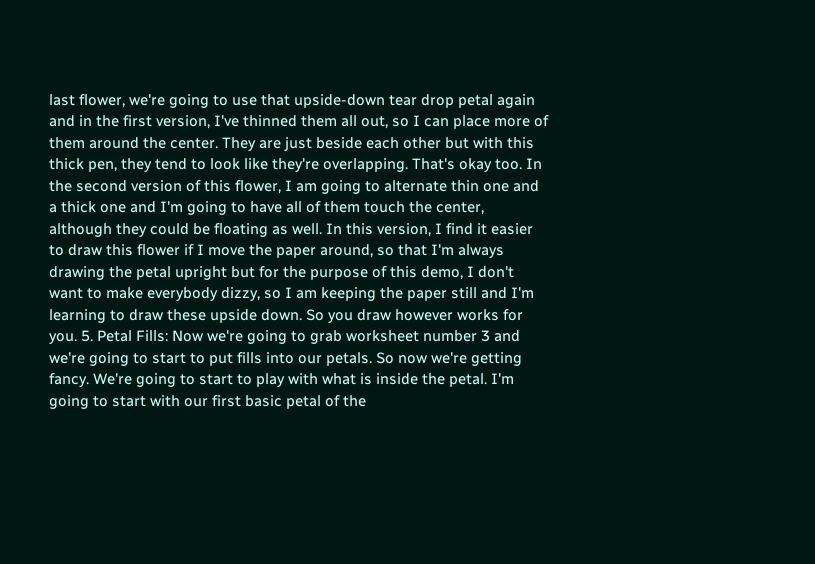last flower, we're going to use that upside-down tear drop petal again and in the first version, I've thinned them all out, so I can place more of them around the center. They are just beside each other but with this thick pen, they tend to look like they're overlapping. That's okay too. In the second version of this flower, I am going to alternate thin one and a thick one and I'm going to have all of them touch the center, although they could be floating as well. In this version, I find it easier to draw this flower if I move the paper around, so that I'm always drawing the petal upright but for the purpose of this demo, I don't want to make everybody dizzy, so I am keeping the paper still and I'm learning to draw these upside down. So you draw however works for you. 5. Petal Fills: Now we're going to grab worksheet number 3 and we're going to start to put fills into our petals. So now we're getting fancy. We're going to start to play with what is inside the petal. I'm going to start with our first basic petal of the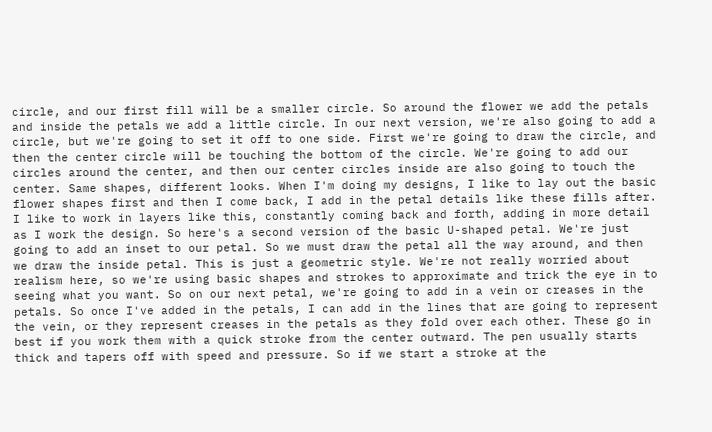circle, and our first fill will be a smaller circle. So around the flower we add the petals and inside the petals we add a little circle. In our next version, we're also going to add a circle, but we're going to set it off to one side. First we're going to draw the circle, and then the center circle will be touching the bottom of the circle. We're going to add our circles around the center, and then our center circles inside are also going to touch the center. Same shapes, different looks. When I'm doing my designs, I like to lay out the basic flower shapes first and then I come back, I add in the petal details like these fills after. I like to work in layers like this, constantly coming back and forth, adding in more detail as I work the design. So here's a second version of the basic U-shaped petal. We're just going to add an inset to our petal. So we must draw the petal all the way around, and then we draw the inside petal. This is just a geometric style. We're not really worried about realism here, so we're using basic shapes and strokes to approximate and trick the eye in to seeing what you want. So on our next petal, we're going to add in a vein or creases in the petals. So once I've added in the petals, I can add in the lines that are going to represent the vein, or they represent creases in the petals as they fold over each other. These go in best if you work them with a quick stroke from the center outward. The pen usually starts thick and tapers off with speed and pressure. So if we start a stroke at the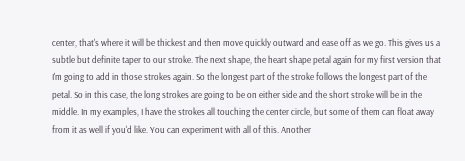center, that's where it will be thickest and then move quickly outward and ease off as we go. This gives us a subtle but definite taper to our stroke. The next shape, the heart shape petal again for my first version that I'm going to add in those strokes again. So the longest part of the stroke follows the longest part of the petal. So in this case, the long strokes are going to be on either side and the short stroke will be in the middle. In my examples, I have the strokes all touching the center circle, but some of them can float away from it as well if you'd like. You can experiment with all of this. Another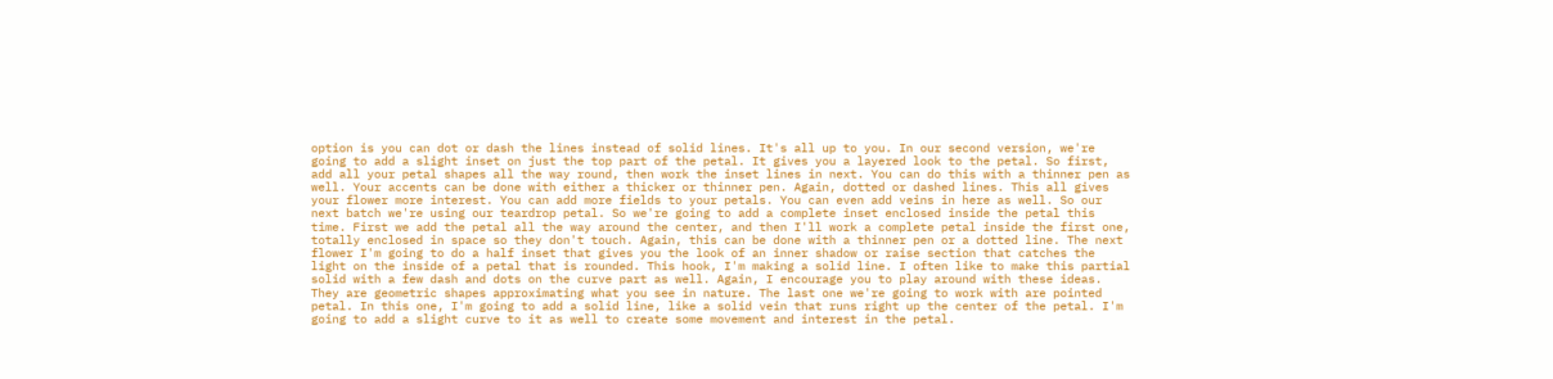option is you can dot or dash the lines instead of solid lines. It's all up to you. In our second version, we're going to add a slight inset on just the top part of the petal. It gives you a layered look to the petal. So first, add all your petal shapes all the way round, then work the inset lines in next. You can do this with a thinner pen as well. Your accents can be done with either a thicker or thinner pen. Again, dotted or dashed lines. This all gives your flower more interest. You can add more fields to your petals. You can even add veins in here as well. So our next batch we're using our teardrop petal. So we're going to add a complete inset enclosed inside the petal this time. First we add the petal all the way around the center, and then I'll work a complete petal inside the first one, totally enclosed in space so they don't touch. Again, this can be done with a thinner pen or a dotted line. The next flower I'm going to do a half inset that gives you the look of an inner shadow or raise section that catches the light on the inside of a petal that is rounded. This hook, I'm making a solid line. I often like to make this partial solid with a few dash and dots on the curve part as well. Again, I encourage you to play around with these ideas. They are geometric shapes approximating what you see in nature. The last one we're going to work with are pointed petal. In this one, I'm going to add a solid line, like a solid vein that runs right up the center of the petal. I'm going to add a slight curve to it as well to create some movement and interest in the petal.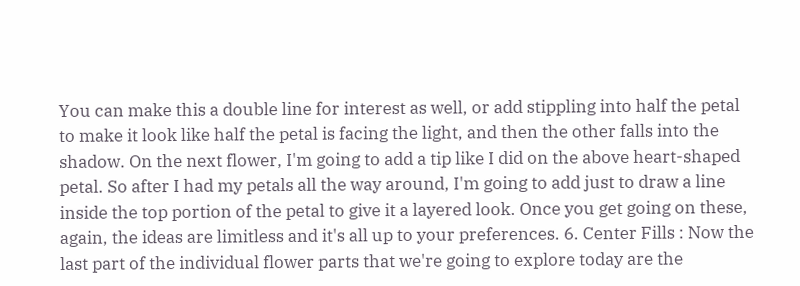You can make this a double line for interest as well, or add stippling into half the petal to make it look like half the petal is facing the light, and then the other falls into the shadow. On the next flower, I'm going to add a tip like I did on the above heart-shaped petal. So after I had my petals all the way around, I'm going to add just to draw a line inside the top portion of the petal to give it a layered look. Once you get going on these, again, the ideas are limitless and it's all up to your preferences. 6. Center Fills : Now the last part of the individual flower parts that we're going to explore today are the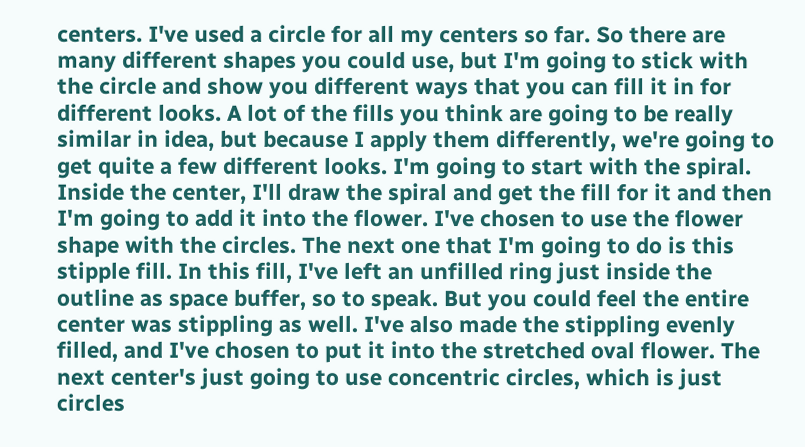centers. I've used a circle for all my centers so far. So there are many different shapes you could use, but I'm going to stick with the circle and show you different ways that you can fill it in for different looks. A lot of the fills you think are going to be really similar in idea, but because I apply them differently, we're going to get quite a few different looks. I'm going to start with the spiral. Inside the center, I'll draw the spiral and get the fill for it and then I'm going to add it into the flower. I've chosen to use the flower shape with the circles. The next one that I'm going to do is this stipple fill. In this fill, I've left an unfilled ring just inside the outline as space buffer, so to speak. But you could feel the entire center was stippling as well. I've also made the stippling evenly filled, and I've chosen to put it into the stretched oval flower. The next center's just going to use concentric circles, which is just circles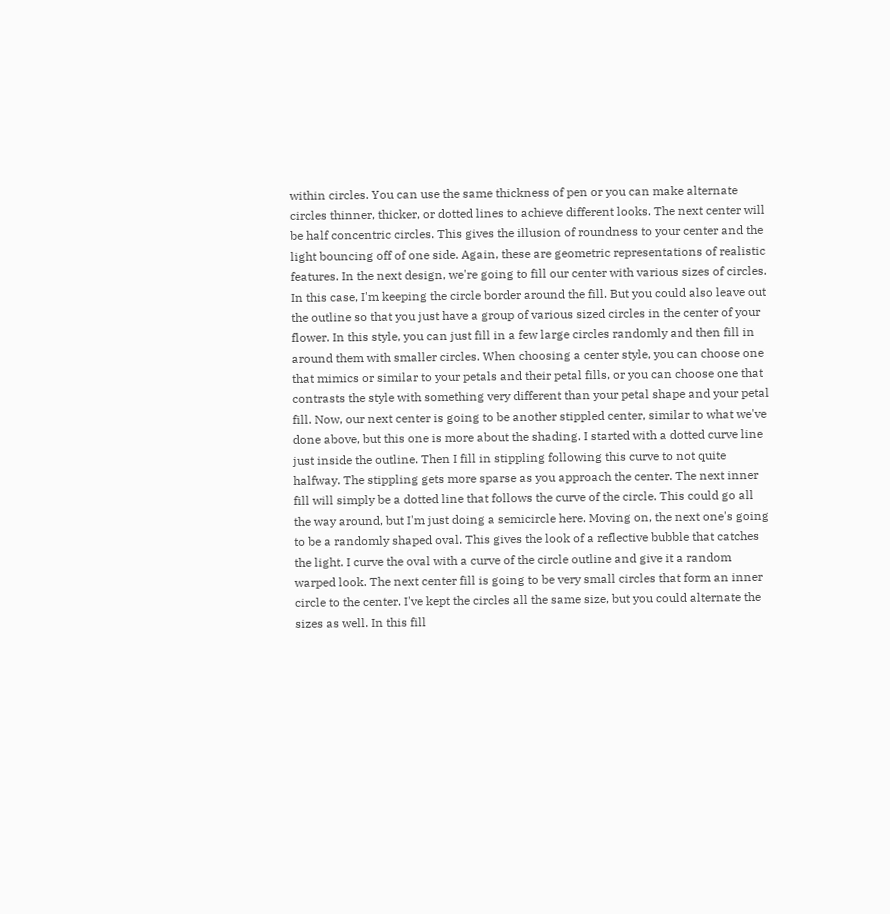within circles. You can use the same thickness of pen or you can make alternate circles thinner, thicker, or dotted lines to achieve different looks. The next center will be half concentric circles. This gives the illusion of roundness to your center and the light bouncing off of one side. Again, these are geometric representations of realistic features. In the next design, we're going to fill our center with various sizes of circles. In this case, I'm keeping the circle border around the fill. But you could also leave out the outline so that you just have a group of various sized circles in the center of your flower. In this style, you can just fill in a few large circles randomly and then fill in around them with smaller circles. When choosing a center style, you can choose one that mimics or similar to your petals and their petal fills, or you can choose one that contrasts the style with something very different than your petal shape and your petal fill. Now, our next center is going to be another stippled center, similar to what we've done above, but this one is more about the shading. I started with a dotted curve line just inside the outline. Then I fill in stippling following this curve to not quite halfway. The stippling gets more sparse as you approach the center. The next inner fill will simply be a dotted line that follows the curve of the circle. This could go all the way around, but I'm just doing a semicircle here. Moving on, the next one's going to be a randomly shaped oval. This gives the look of a reflective bubble that catches the light. I curve the oval with a curve of the circle outline and give it a random warped look. The next center fill is going to be very small circles that form an inner circle to the center. I've kept the circles all the same size, but you could alternate the sizes as well. In this fill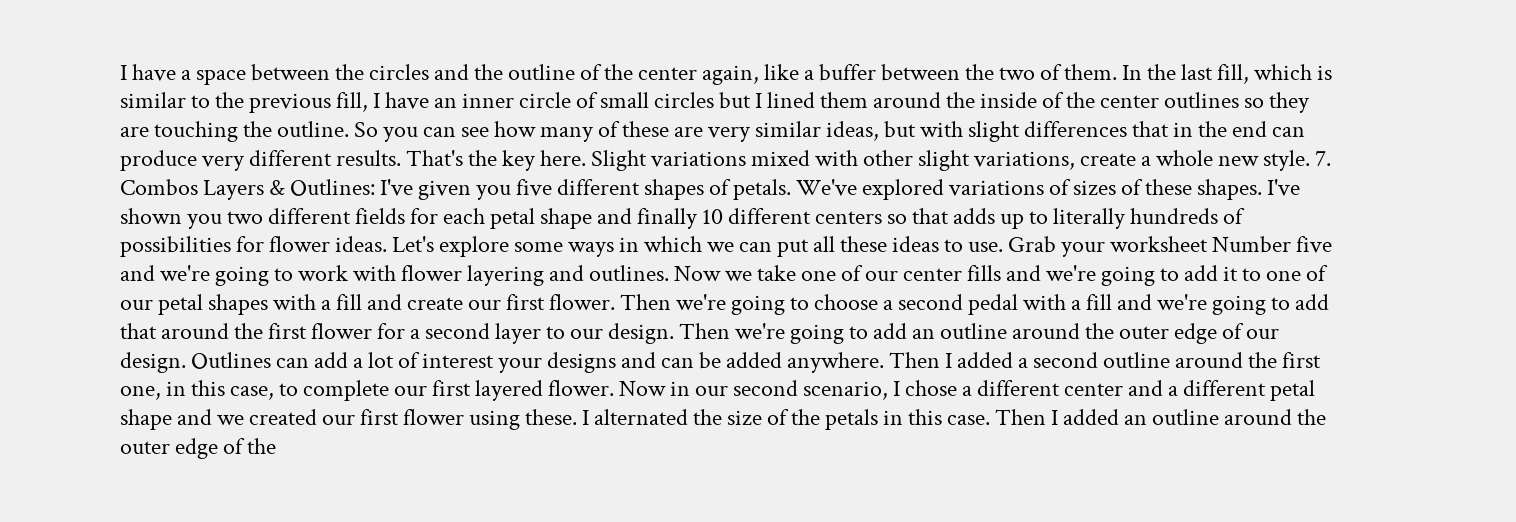I have a space between the circles and the outline of the center again, like a buffer between the two of them. In the last fill, which is similar to the previous fill, I have an inner circle of small circles but I lined them around the inside of the center outlines so they are touching the outline. So you can see how many of these are very similar ideas, but with slight differences that in the end can produce very different results. That's the key here. Slight variations mixed with other slight variations, create a whole new style. 7. Combos Layers & Outlines: I've given you five different shapes of petals. We've explored variations of sizes of these shapes. I've shown you two different fields for each petal shape and finally 10 different centers so that adds up to literally hundreds of possibilities for flower ideas. Let's explore some ways in which we can put all these ideas to use. Grab your worksheet Number five and we're going to work with flower layering and outlines. Now we take one of our center fills and we're going to add it to one of our petal shapes with a fill and create our first flower. Then we're going to choose a second pedal with a fill and we're going to add that around the first flower for a second layer to our design. Then we're going to add an outline around the outer edge of our design. Outlines can add a lot of interest your designs and can be added anywhere. Then I added a second outline around the first one, in this case, to complete our first layered flower. Now in our second scenario, I chose a different center and a different petal shape and we created our first flower using these. I alternated the size of the petals in this case. Then I added an outline around the outer edge of the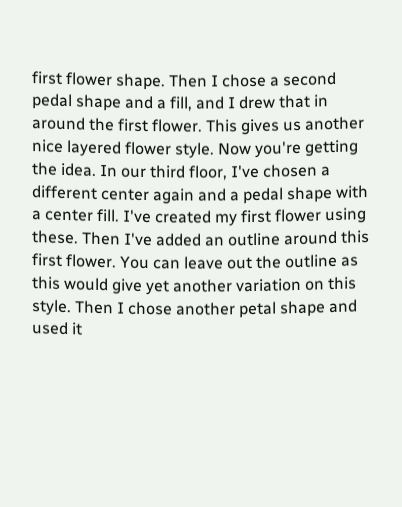first flower shape. Then I chose a second pedal shape and a fill, and I drew that in around the first flower. This gives us another nice layered flower style. Now you're getting the idea. In our third floor, I've chosen a different center again and a pedal shape with a center fill. I've created my first flower using these. Then I've added an outline around this first flower. You can leave out the outline as this would give yet another variation on this style. Then I chose another petal shape and used it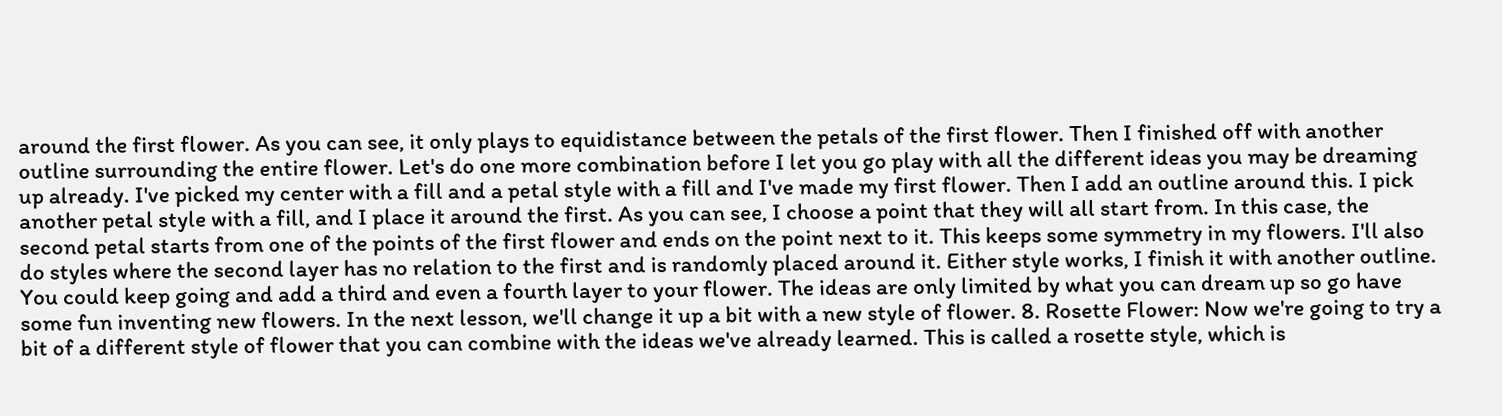around the first flower. As you can see, it only plays to equidistance between the petals of the first flower. Then I finished off with another outline surrounding the entire flower. Let's do one more combination before I let you go play with all the different ideas you may be dreaming up already. I've picked my center with a fill and a petal style with a fill and I've made my first flower. Then I add an outline around this. I pick another petal style with a fill, and I place it around the first. As you can see, I choose a point that they will all start from. In this case, the second petal starts from one of the points of the first flower and ends on the point next to it. This keeps some symmetry in my flowers. I'll also do styles where the second layer has no relation to the first and is randomly placed around it. Either style works, I finish it with another outline. You could keep going and add a third and even a fourth layer to your flower. The ideas are only limited by what you can dream up so go have some fun inventing new flowers. In the next lesson, we'll change it up a bit with a new style of flower. 8. Rosette Flower: Now we're going to try a bit of a different style of flower that you can combine with the ideas we've already learned. This is called a rosette style, which is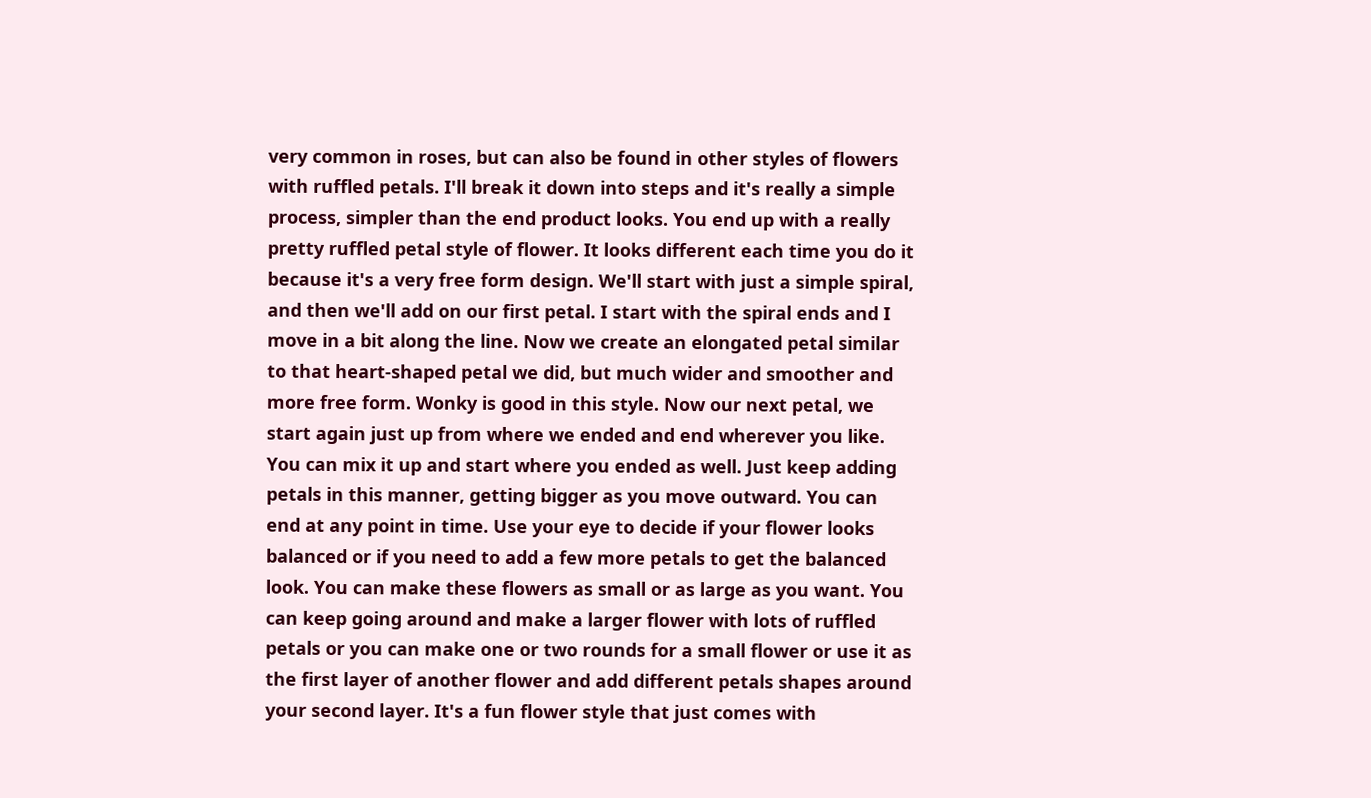very common in roses, but can also be found in other styles of flowers with ruffled petals. I'll break it down into steps and it's really a simple process, simpler than the end product looks. You end up with a really pretty ruffled petal style of flower. It looks different each time you do it because it's a very free form design. We'll start with just a simple spiral, and then we'll add on our first petal. I start with the spiral ends and I move in a bit along the line. Now we create an elongated petal similar to that heart-shaped petal we did, but much wider and smoother and more free form. Wonky is good in this style. Now our next petal, we start again just up from where we ended and end wherever you like. You can mix it up and start where you ended as well. Just keep adding petals in this manner, getting bigger as you move outward. You can end at any point in time. Use your eye to decide if your flower looks balanced or if you need to add a few more petals to get the balanced look. You can make these flowers as small or as large as you want. You can keep going around and make a larger flower with lots of ruffled petals or you can make one or two rounds for a small flower or use it as the first layer of another flower and add different petals shapes around your second layer. It's a fun flower style that just comes with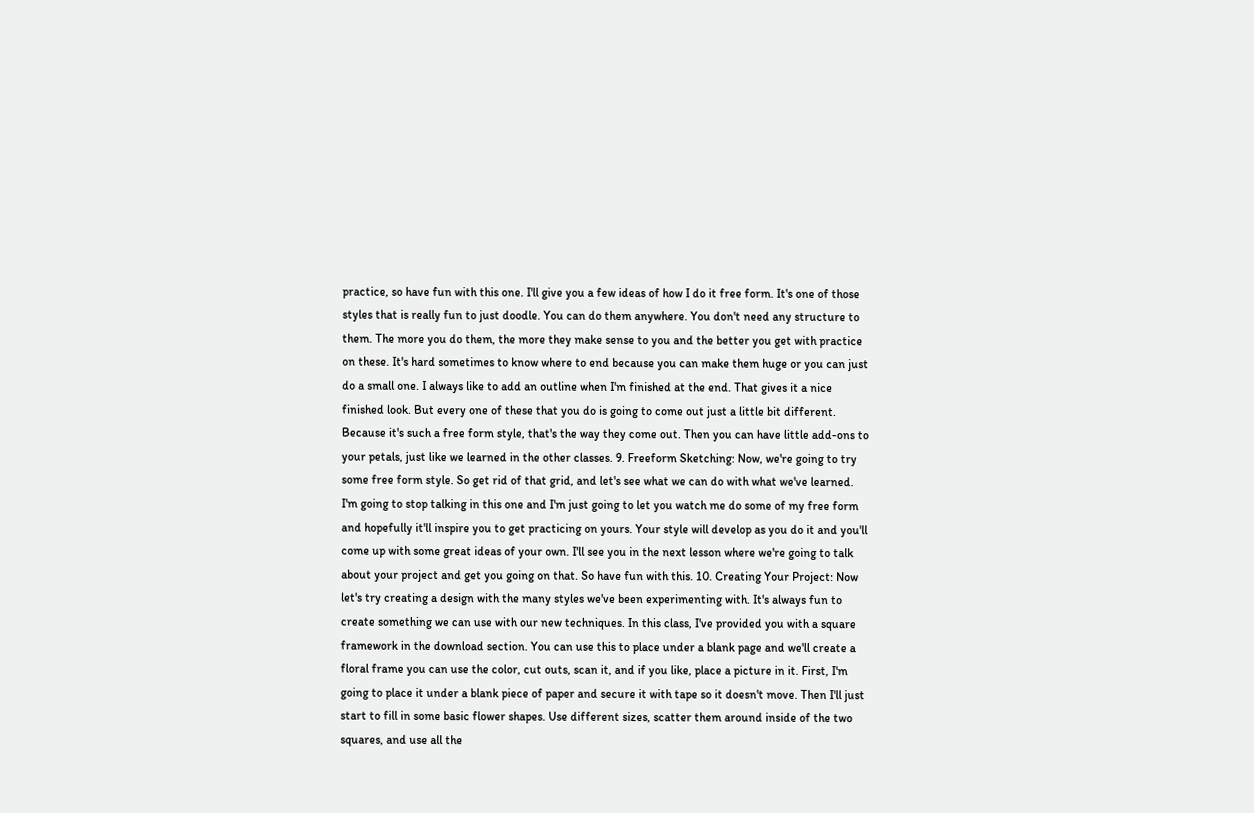practice, so have fun with this one. I'll give you a few ideas of how I do it free form. It's one of those styles that is really fun to just doodle. You can do them anywhere. You don't need any structure to them. The more you do them, the more they make sense to you and the better you get with practice on these. It's hard sometimes to know where to end because you can make them huge or you can just do a small one. I always like to add an outline when I'm finished at the end. That gives it a nice finished look. But every one of these that you do is going to come out just a little bit different. Because it's such a free form style, that's the way they come out. Then you can have little add-ons to your petals, just like we learned in the other classes. 9. Freeform Sketching: Now, we're going to try some free form style. So get rid of that grid, and let's see what we can do with what we've learned. I'm going to stop talking in this one and I'm just going to let you watch me do some of my free form and hopefully it'll inspire you to get practicing on yours. Your style will develop as you do it and you'll come up with some great ideas of your own. I'll see you in the next lesson where we're going to talk about your project and get you going on that. So have fun with this. 10. Creating Your Project: Now let's try creating a design with the many styles we've been experimenting with. It's always fun to create something we can use with our new techniques. In this class, I've provided you with a square framework in the download section. You can use this to place under a blank page and we'll create a floral frame you can use the color, cut outs, scan it, and if you like, place a picture in it. First, I'm going to place it under a blank piece of paper and secure it with tape so it doesn't move. Then I'll just start to fill in some basic flower shapes. Use different sizes, scatter them around inside of the two squares, and use all the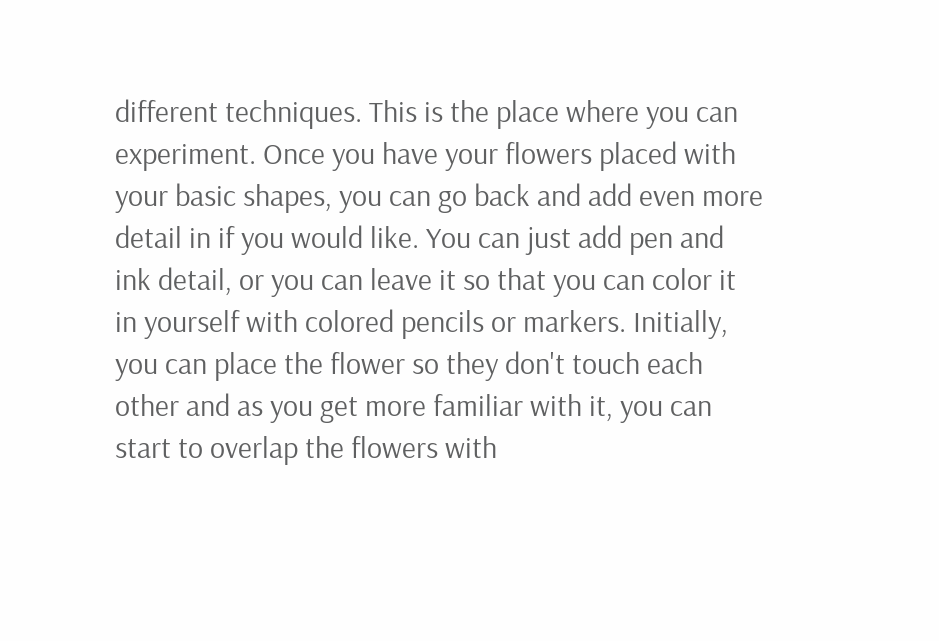different techniques. This is the place where you can experiment. Once you have your flowers placed with your basic shapes, you can go back and add even more detail in if you would like. You can just add pen and ink detail, or you can leave it so that you can color it in yourself with colored pencils or markers. Initially, you can place the flower so they don't touch each other and as you get more familiar with it, you can start to overlap the flowers with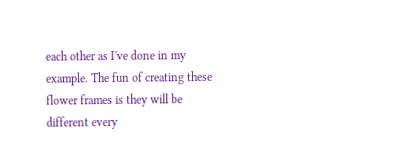each other as I've done in my example. The fun of creating these flower frames is they will be different every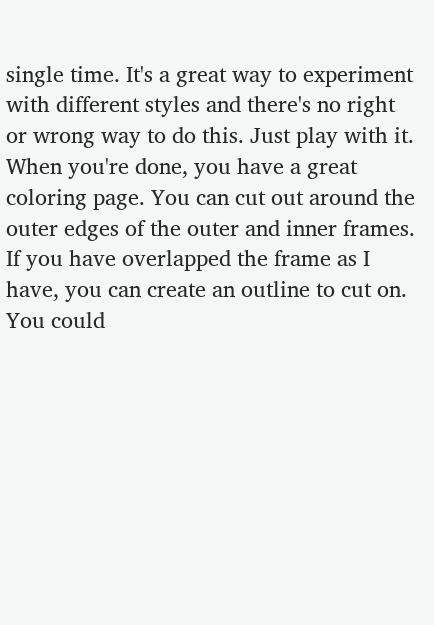single time. It's a great way to experiment with different styles and there's no right or wrong way to do this. Just play with it. When you're done, you have a great coloring page. You can cut out around the outer edges of the outer and inner frames. If you have overlapped the frame as I have, you can create an outline to cut on. You could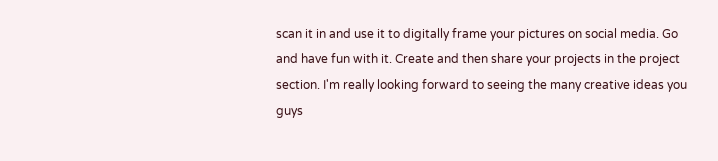scan it in and use it to digitally frame your pictures on social media. Go and have fun with it. Create and then share your projects in the project section. I'm really looking forward to seeing the many creative ideas you guys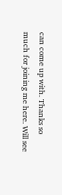can come up with. Thanks so much for joining me here. Will see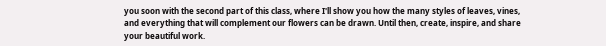you soon with the second part of this class, where I'll show you how the many styles of leaves, vines, and everything that will complement our flowers can be drawn. Until then, create, inspire, and share your beautiful work.